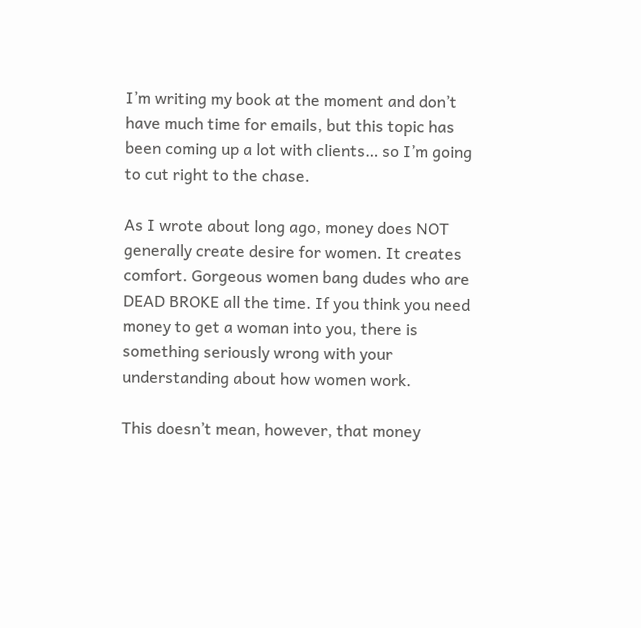I’m writing my book at the moment and don’t have much time for emails, but this topic has been coming up a lot with clients… so I’m going to cut right to the chase.

As I wrote about long ago, money does NOT generally create desire for women. It creates comfort. Gorgeous women bang dudes who are DEAD BROKE all the time. If you think you need money to get a woman into you, there is something seriously wrong with your understanding about how women work.

This doesn’t mean, however, that money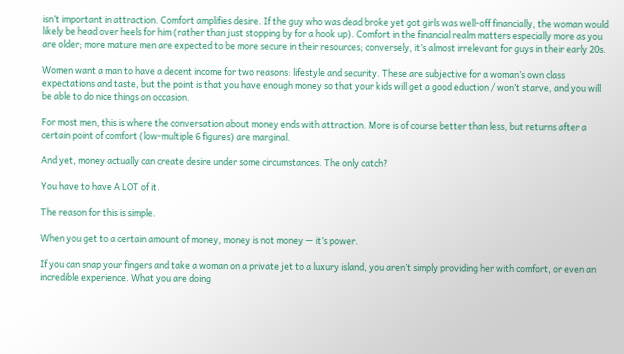isn’t important in attraction. Comfort amplifies desire. If the guy who was dead broke yet got girls was well-off financially, the woman would likely be head over heels for him (rather than just stopping by for a hook up). Comfort in the financial realm matters especially more as you are older; more mature men are expected to be more secure in their resources; conversely, it’s almost irrelevant for guys in their early 20s.

Women want a man to have a decent income for two reasons: lifestyle and security. These are subjective for a woman’s own class expectations and taste, but the point is that you have enough money so that your kids will get a good eduction / won’t starve, and you will be able to do nice things on occasion.

For most men, this is where the conversation about money ends with attraction. More is of course better than less, but returns after a certain point of comfort (low-multiple 6 figures) are marginal.

And yet, money actually can create desire under some circumstances. The only catch?

You have to have A LOT of it.

The reason for this is simple.

When you get to a certain amount of money, money is not money — it’s power.

If you can snap your fingers and take a woman on a private jet to a luxury island, you aren’t simply providing her with comfort, or even an incredible experience. What you are doing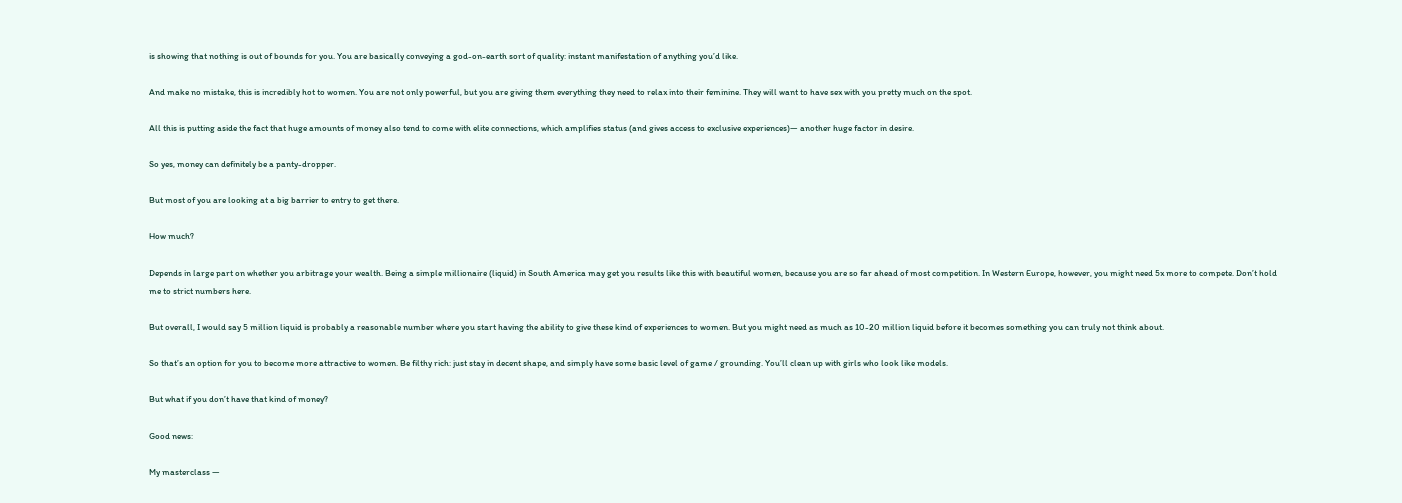is showing that nothing is out of bounds for you. You are basically conveying a god-on-earth sort of quality: instant manifestation of anything you’d like.

And make no mistake, this is incredibly hot to women. You are not only powerful, but you are giving them everything they need to relax into their feminine. They will want to have sex with you pretty much on the spot.

All this is putting aside the fact that huge amounts of money also tend to come with elite connections, which amplifies status (and gives access to exclusive experiences)— another huge factor in desire.

So yes, money can definitely be a panty-dropper.

But most of you are looking at a big barrier to entry to get there.

How much?

Depends in large part on whether you arbitrage your wealth. Being a simple millionaire (liquid) in South America may get you results like this with beautiful women, because you are so far ahead of most competition. In Western Europe, however, you might need 5x more to compete. Don’t hold me to strict numbers here.

But overall, I would say 5 million liquid is probably a reasonable number where you start having the ability to give these kind of experiences to women. But you might need as much as 10-20 million liquid before it becomes something you can truly not think about.

So that’s an option for you to become more attractive to women. Be filthy rich: just stay in decent shape, and simply have some basic level of game / grounding. You’ll clean up with girls who look like models.

But what if you don’t have that kind of money?

Good news:

My masterclass —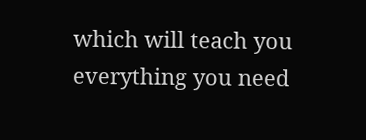which will teach you everything you need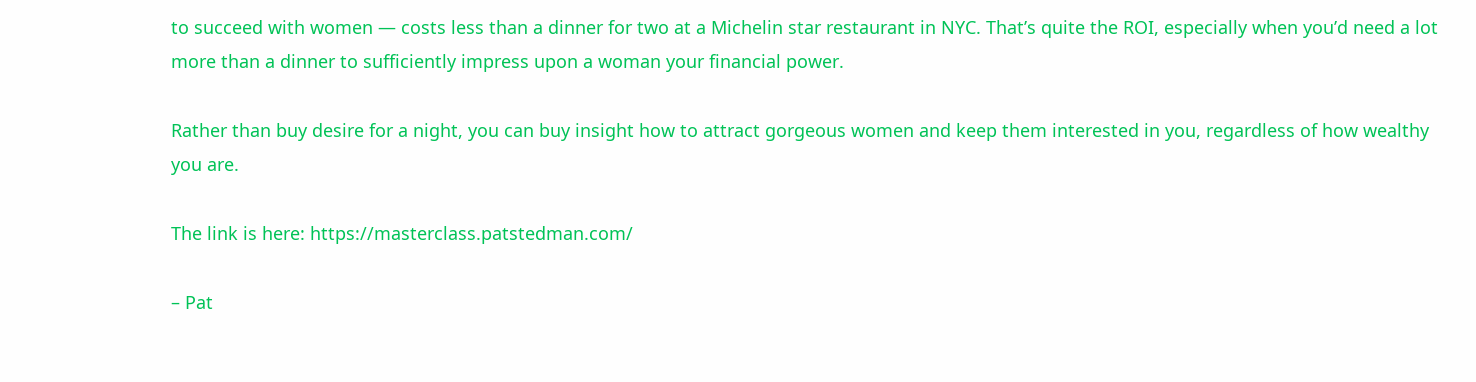to succeed with women — costs less than a dinner for two at a Michelin star restaurant in NYC. That’s quite the ROI, especially when you’d need a lot more than a dinner to sufficiently impress upon a woman your financial power.

Rather than buy desire for a night, you can buy insight how to attract gorgeous women and keep them interested in you, regardless of how wealthy you are.

The link is here: https://masterclass.patstedman.com/

– Pat